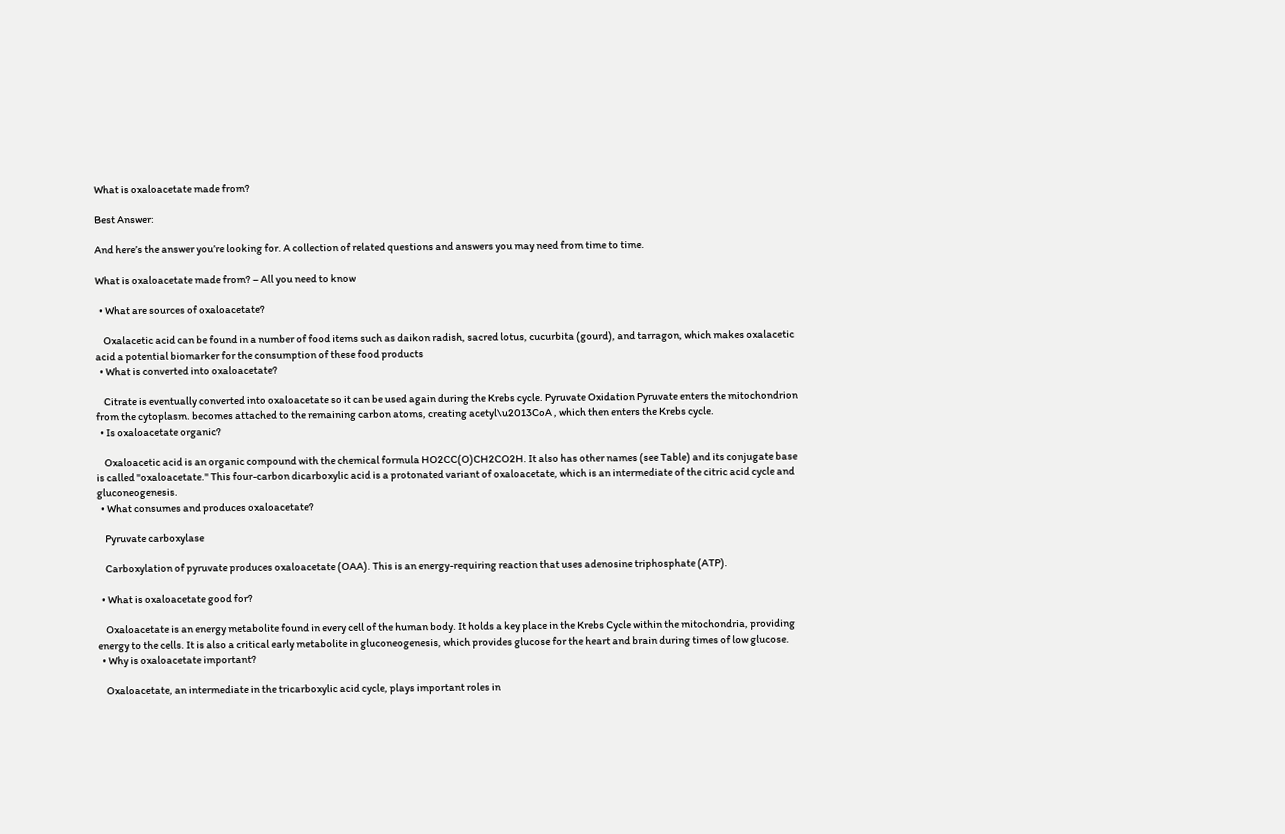What is oxaloacetate made from?

Best Answer:

And here’s the answer you’re looking for. A collection of related questions and answers you may need from time to time.

What is oxaloacetate made from? – All you need to know

  • What are sources of oxaloacetate?

    Oxalacetic acid can be found in a number of food items such as daikon radish, sacred lotus, cucurbita (gourd), and tarragon, which makes oxalacetic acid a potential biomarker for the consumption of these food products
  • What is converted into oxaloacetate?

    Citrate is eventually converted into oxaloacetate so it can be used again during the Krebs cycle. Pyruvate Oxidation Pyruvate enters the mitochondrion from the cytoplasm. becomes attached to the remaining carbon atoms, creating acetyl\u2013CoA , which then enters the Krebs cycle.
  • Is oxaloacetate organic?

    Oxaloacetic acid is an organic compound with the chemical formula HO2CC(O)CH2CO2H. It also has other names (see Table) and its conjugate base is called "oxaloacetate." This four-carbon dicarboxylic acid is a protonated variant of oxaloacetate, which is an intermediate of the citric acid cycle and gluconeogenesis.
  • What consumes and produces oxaloacetate?

    Pyruvate carboxylase

    Carboxylation of pyruvate produces oxaloacetate (OAA). This is an energy-requiring reaction that uses adenosine triphosphate (ATP).

  • What is oxaloacetate good for?

    Oxaloacetate is an energy metabolite found in every cell of the human body. It holds a key place in the Krebs Cycle within the mitochondria, providing energy to the cells. It is also a critical early metabolite in gluconeogenesis, which provides glucose for the heart and brain during times of low glucose.
  • Why is oxaloacetate important?

    Oxaloacetate, an intermediate in the tricarboxylic acid cycle, plays important roles in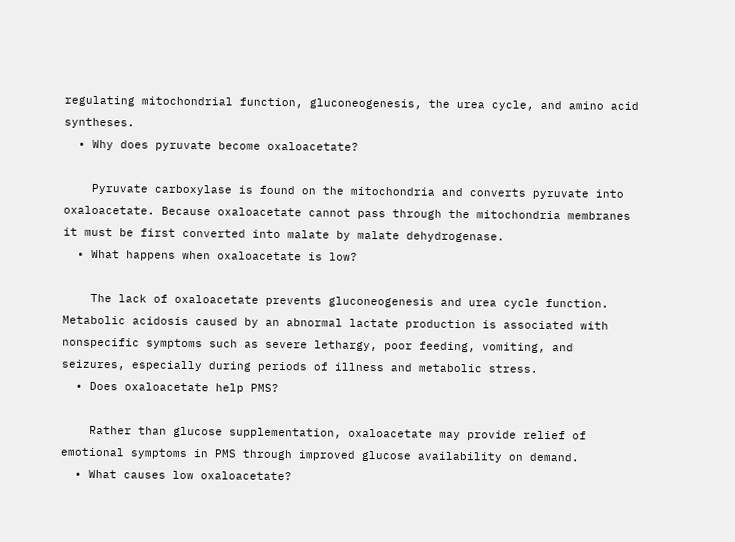regulating mitochondrial function, gluconeogenesis, the urea cycle, and amino acid syntheses.
  • Why does pyruvate become oxaloacetate?

    Pyruvate carboxylase is found on the mitochondria and converts pyruvate into oxaloacetate. Because oxaloacetate cannot pass through the mitochondria membranes it must be first converted into malate by malate dehydrogenase.
  • What happens when oxaloacetate is low?

    The lack of oxaloacetate prevents gluconeogenesis and urea cycle function. Metabolic acidosis caused by an abnormal lactate production is associated with nonspecific symptoms such as severe lethargy, poor feeding, vomiting, and seizures, especially during periods of illness and metabolic stress.
  • Does oxaloacetate help PMS?

    Rather than glucose supplementation, oxaloacetate may provide relief of emotional symptoms in PMS through improved glucose availability on demand.
  • What causes low oxaloacetate?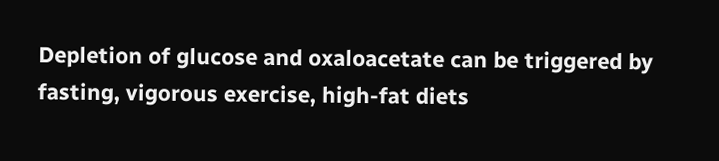Depletion of glucose and oxaloacetate can be triggered by fasting, vigorous exercise, high-fat diets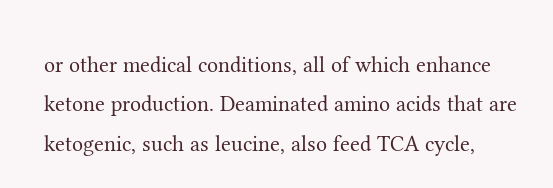or other medical conditions, all of which enhance ketone production. Deaminated amino acids that are ketogenic, such as leucine, also feed TCA cycle,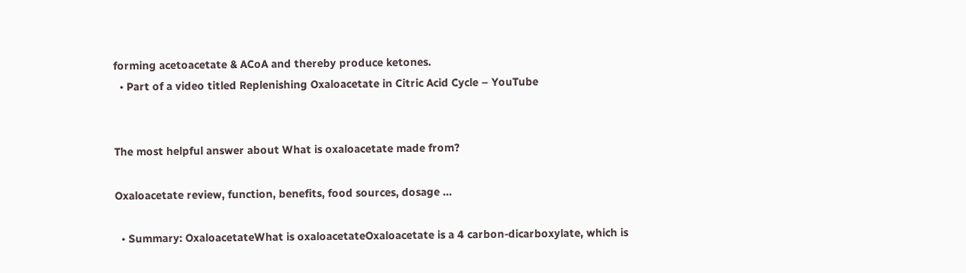forming acetoacetate & ACoA and thereby produce ketones.
  • Part of a video titled Replenishing Oxaloacetate in Citric Acid Cycle – YouTube


The most helpful answer about What is oxaloacetate made from?

Oxaloacetate review, function, benefits, food sources, dosage …

  • Summary: OxaloacetateWhat is oxaloacetateOxaloacetate is a 4 carbon-dicarboxylate, which is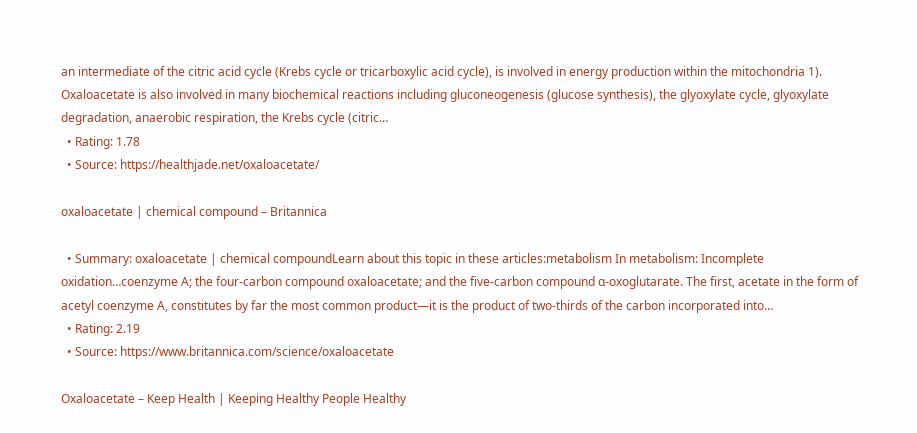an intermediate of the citric acid cycle (Krebs cycle or tricarboxylic acid cycle), is involved in energy production within the mitochondria 1). Oxaloacetate is also involved in many biochemical reactions including gluconeogenesis (glucose synthesis), the glyoxylate cycle, glyoxylate degradation, anaerobic respiration, the Krebs cycle (citric…
  • Rating: 1.78
  • Source: https://healthjade.net/oxaloacetate/

oxaloacetate | chemical compound – Britannica

  • Summary: oxaloacetate | chemical compoundLearn about this topic in these articles:metabolism In metabolism: Incomplete oxidation…coenzyme A; the four-carbon compound oxaloacetate; and the five-carbon compound α-oxoglutarate. The first, acetate in the form of acetyl coenzyme A, constitutes by far the most common product—it is the product of two-thirds of the carbon incorporated into…
  • Rating: 2.19
  • Source: https://www.britannica.com/science/oxaloacetate

Oxaloacetate – Keep Health | Keeping Healthy People Healthy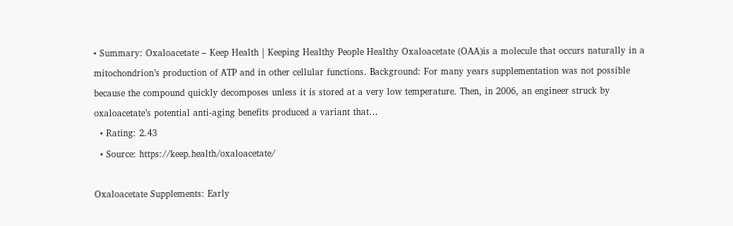• Summary: Oxaloacetate – Keep Health | Keeping Healthy People Healthy Oxaloacetate (OAA)is a molecule that occurs naturally in a mitochondrion’s production of ATP and in other cellular functions. Background: For many years supplementation was not possible because the compound quickly decomposes unless it is stored at a very low temperature. Then, in 2006, an engineer struck by oxaloacetate’s potential anti-aging benefits produced a variant that…
  • Rating: 2.43
  • Source: https://keep.health/oxaloacetate/

Oxaloacetate Supplements: Early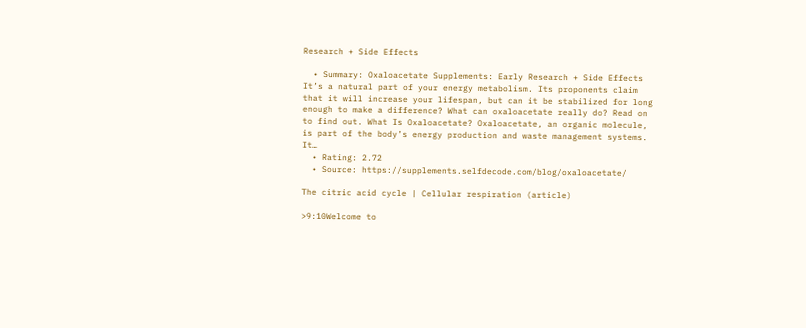Research + Side Effects

  • Summary: Oxaloacetate Supplements: Early Research + Side Effects It’s a natural part of your energy metabolism. Its proponents claim that it will increase your lifespan, but can it be stabilized for long enough to make a difference? What can oxaloacetate really do? Read on to find out. What Is Oxaloacetate? Oxaloacetate, an organic molecule, is part of the body’s energy production and waste management systems. It…
  • Rating: 2.72
  • Source: https://supplements.selfdecode.com/blog/oxaloacetate/

The citric acid cycle | Cellular respiration (article)

>9:10Welcome to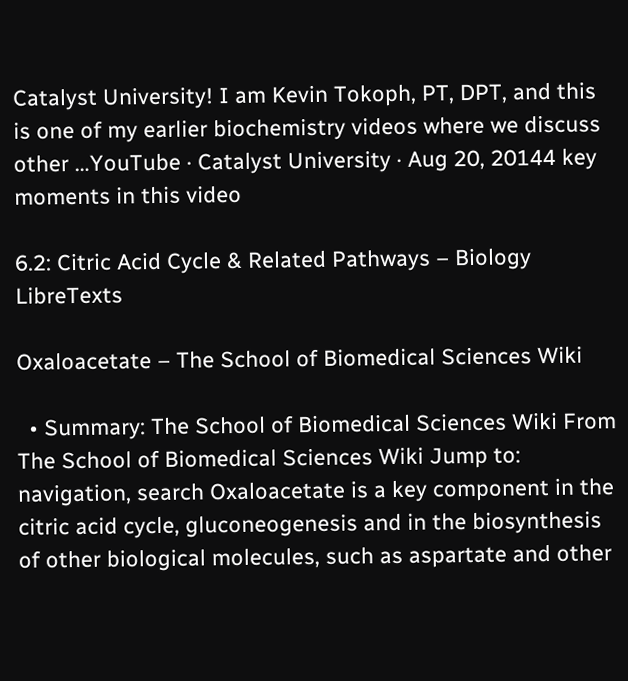Catalyst University! I am Kevin Tokoph, PT, DPT, and this is one of my earlier biochemistry videos where we discuss other …YouTube · Catalyst University · Aug 20, 20144 key moments in this video

6.2: Citric Acid Cycle & Related Pathways – Biology LibreTexts

Oxaloacetate – The School of Biomedical Sciences Wiki

  • Summary: The School of Biomedical Sciences Wiki From The School of Biomedical Sciences Wiki Jump to: navigation, search Oxaloacetate is a key component in the citric acid cycle, gluconeogenesis and in the biosynthesis of other biological molecules, such as aspartate and other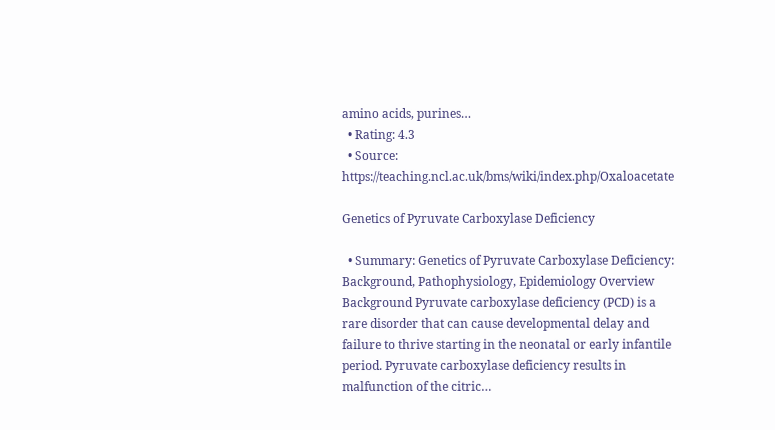amino acids, purines…
  • Rating: 4.3
  • Source: https://teaching.ncl.ac.uk/bms/wiki/index.php/Oxaloacetate

Genetics of Pyruvate Carboxylase Deficiency

  • Summary: Genetics of Pyruvate Carboxylase Deficiency: Background, Pathophysiology, Epidemiology Overview Background Pyruvate carboxylase deficiency (PCD) is a rare disorder that can cause developmental delay and failure to thrive starting in the neonatal or early infantile period. Pyruvate carboxylase deficiency results in malfunction of the citric…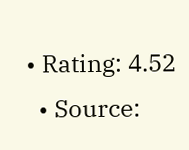• Rating: 4.52
  • Source: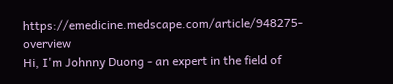https://emedicine.medscape.com/article/948275-overview
Hi, I'm Johnny Duong - an expert in the field of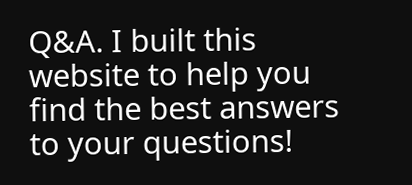Q&A. I built this website to help you find the best answers to your questions!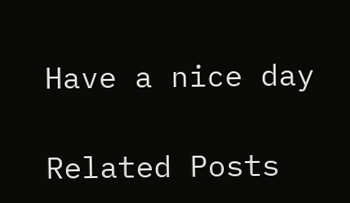Have a nice day

Related Posts